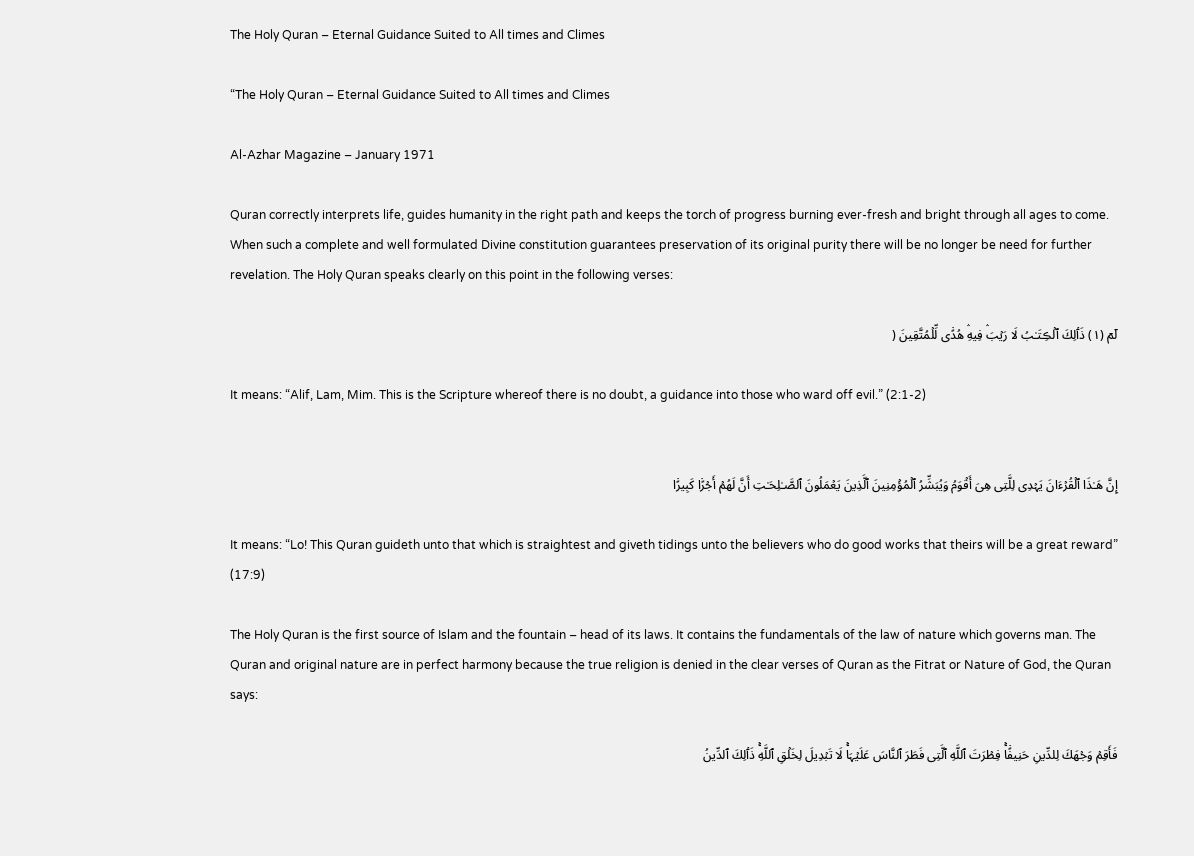The Holy Quran – Eternal Guidance Suited to All times and Climes

“The Holy Quran – Eternal Guidance Suited to All times and Climes

Al-Azhar Magazine – January 1971

Quran correctly interprets life, guides humanity in the right path and keeps the torch of progress burning ever-fresh and bright through all ages to come. When such a complete and well formulated Divine constitution guarantees preservation of its original purity there will be no longer be need for further revelation. The Holy Quran speaks clearly on this point in the following verses:

لٓمٓ (١) ذَٲلِكَ ٱلۡڪِتَـٰبُ لَا رَيۡبَ‌ۛ فِيهِ‌ۛ هُدً۬ى لِّلۡمُتَّقِينَ (

It means: “Alif, Lam, Mim. This is the Scripture whereof there is no doubt, a guidance into those who ward off evil.” (2:1-2)


إِنَّ هَـٰذَا ٱلۡقُرۡءَانَ يَہۡدِى لِلَّتِى هِىَ أَقۡوَمُ وَيُبَشِّرُ ٱلۡمُؤۡمِنِينَ ٱلَّذِينَ يَعۡمَلُونَ ٱلصَّـٰلِحَـٰتِ أَنَّ لَهُمۡ أَجۡرً۬ا كَبِيرً۬ا

It means: “Lo! This Quran guideth unto that which is straightest and giveth tidings unto the believers who do good works that theirs will be a great reward” (17:9)

The Holy Quran is the first source of Islam and the fountain – head of its laws. It contains the fundamentals of the law of nature which governs man. The Quran and original nature are in perfect harmony because the true religion is denied in the clear verses of Quran as the Fitrat or Nature of God, the Quran says:

فَأَقِمۡ وَجۡهَكَ لِلدِّينِ حَنِيفً۬ا‌ۚ فِطۡرَتَ ٱللَّهِ ٱلَّتِى فَطَرَ ٱلنَّاسَ عَلَيۡہَا‌ۚ لَا تَبۡدِيلَ لِخَلۡقِ ٱللَّهِ‌ۚ ذَٲلِكَ ٱلدِّينُ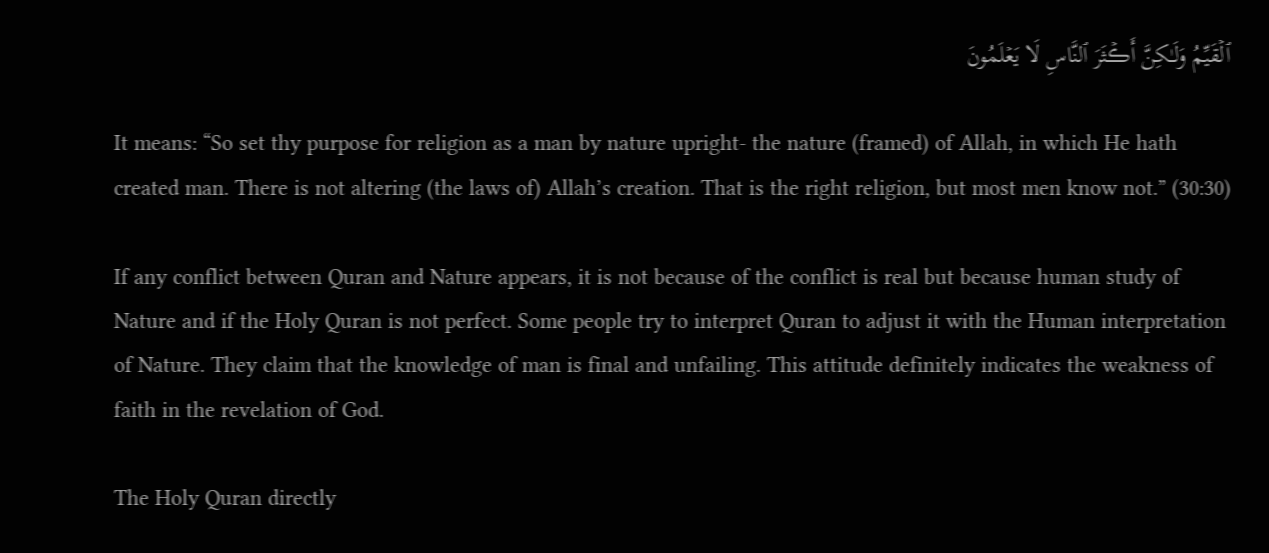ٱلۡقَيِّمُ وَلَـٰكِنَّ أَڪۡثَرَ ٱلنَّاسِ لَا يَعۡلَمُونَ

It means: “So set thy purpose for religion as a man by nature upright- the nature (framed) of Allah, in which He hath created man. There is not altering (the laws of) Allah’s creation. That is the right religion, but most men know not.” (30:30)

If any conflict between Quran and Nature appears, it is not because of the conflict is real but because human study of Nature and if the Holy Quran is not perfect. Some people try to interpret Quran to adjust it with the Human interpretation of Nature. They claim that the knowledge of man is final and unfailing. This attitude definitely indicates the weakness of faith in the revelation of God.

The Holy Quran directly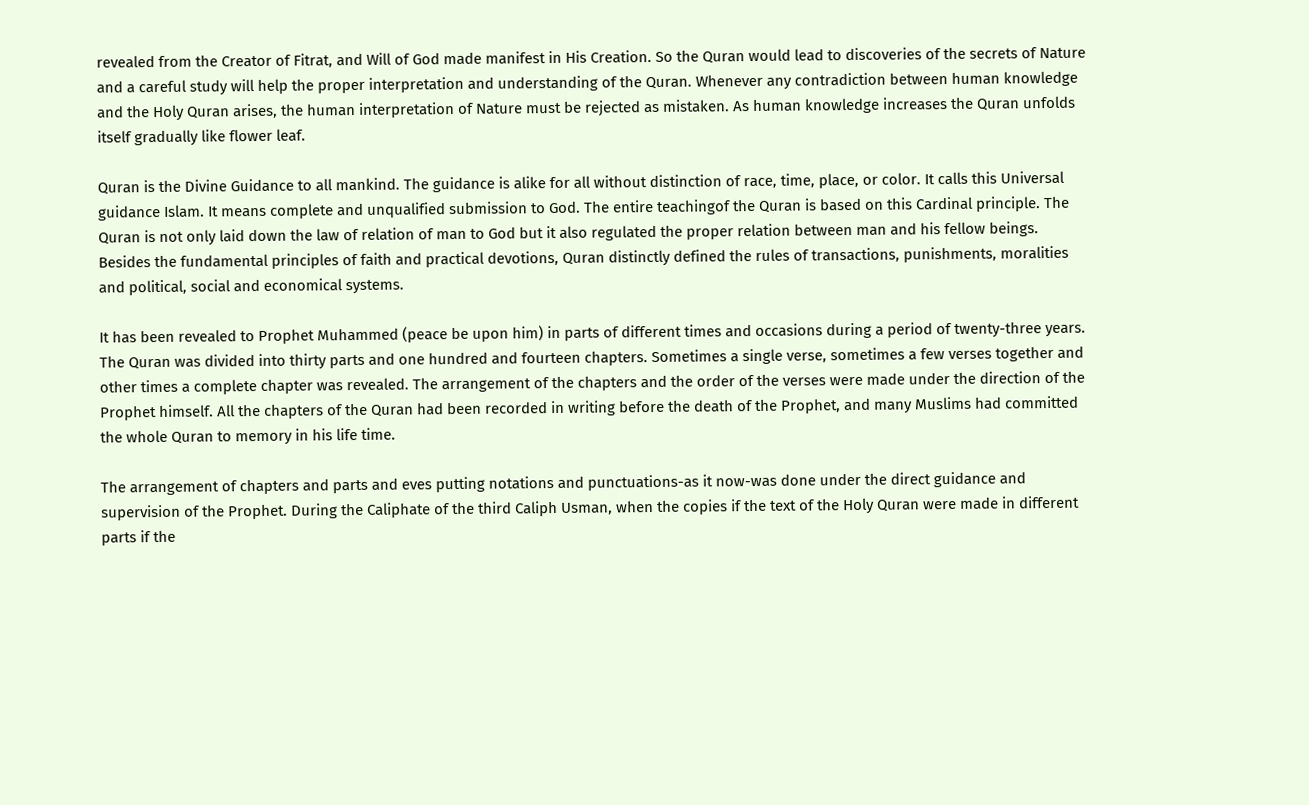revealed from the Creator of Fitrat, and Will of God made manifest in His Creation. So the Quran would lead to discoveries of the secrets of Nature and a careful study will help the proper interpretation and understanding of the Quran. Whenever any contradiction between human knowledge and the Holy Quran arises, the human interpretation of Nature must be rejected as mistaken. As human knowledge increases the Quran unfolds itself gradually like flower leaf.

Quran is the Divine Guidance to all mankind. The guidance is alike for all without distinction of race, time, place, or color. It calls this Universal guidance Islam. It means complete and unqualified submission to God. The entire teachingof the Quran is based on this Cardinal principle. The Quran is not only laid down the law of relation of man to God but it also regulated the proper relation between man and his fellow beings. Besides the fundamental principles of faith and practical devotions, Quran distinctly defined the rules of transactions, punishments, moralities and political, social and economical systems.

It has been revealed to Prophet Muhammed (peace be upon him) in parts of different times and occasions during a period of twenty-three years. The Quran was divided into thirty parts and one hundred and fourteen chapters. Sometimes a single verse, sometimes a few verses together and other times a complete chapter was revealed. The arrangement of the chapters and the order of the verses were made under the direction of the Prophet himself. All the chapters of the Quran had been recorded in writing before the death of the Prophet, and many Muslims had committed the whole Quran to memory in his life time.

The arrangement of chapters and parts and eves putting notations and punctuations-as it now-was done under the direct guidance and supervision of the Prophet. During the Caliphate of the third Caliph Usman, when the copies if the text of the Holy Quran were made in different parts if the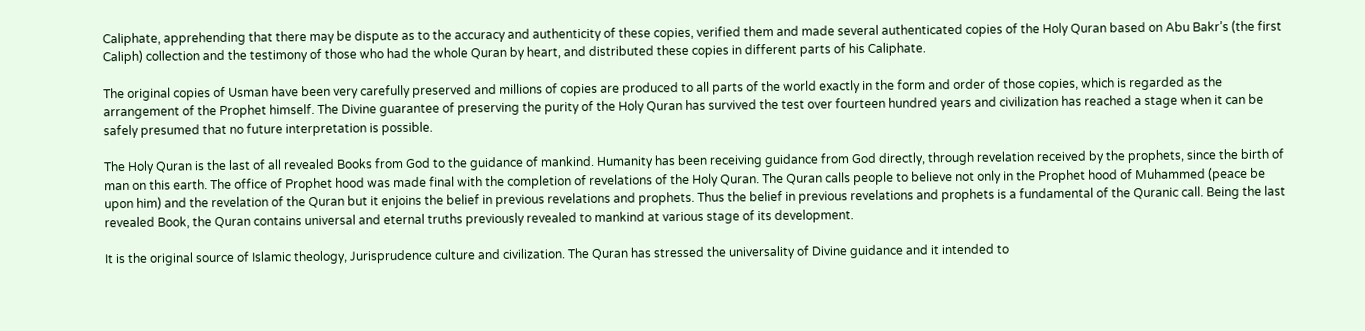Caliphate, apprehending that there may be dispute as to the accuracy and authenticity of these copies, verified them and made several authenticated copies of the Holy Quran based on Abu Bakr’s (the first Caliph) collection and the testimony of those who had the whole Quran by heart, and distributed these copies in different parts of his Caliphate.

The original copies of Usman have been very carefully preserved and millions of copies are produced to all parts of the world exactly in the form and order of those copies, which is regarded as the arrangement of the Prophet himself. The Divine guarantee of preserving the purity of the Holy Quran has survived the test over fourteen hundred years and civilization has reached a stage when it can be safely presumed that no future interpretation is possible.

The Holy Quran is the last of all revealed Books from God to the guidance of mankind. Humanity has been receiving guidance from God directly, through revelation received by the prophets, since the birth of man on this earth. The office of Prophet hood was made final with the completion of revelations of the Holy Quran. The Quran calls people to believe not only in the Prophet hood of Muhammed (peace be upon him) and the revelation of the Quran but it enjoins the belief in previous revelations and prophets. Thus the belief in previous revelations and prophets is a fundamental of the Quranic call. Being the last revealed Book, the Quran contains universal and eternal truths previously revealed to mankind at various stage of its development.

It is the original source of Islamic theology, Jurisprudence culture and civilization. The Quran has stressed the universality of Divine guidance and it intended to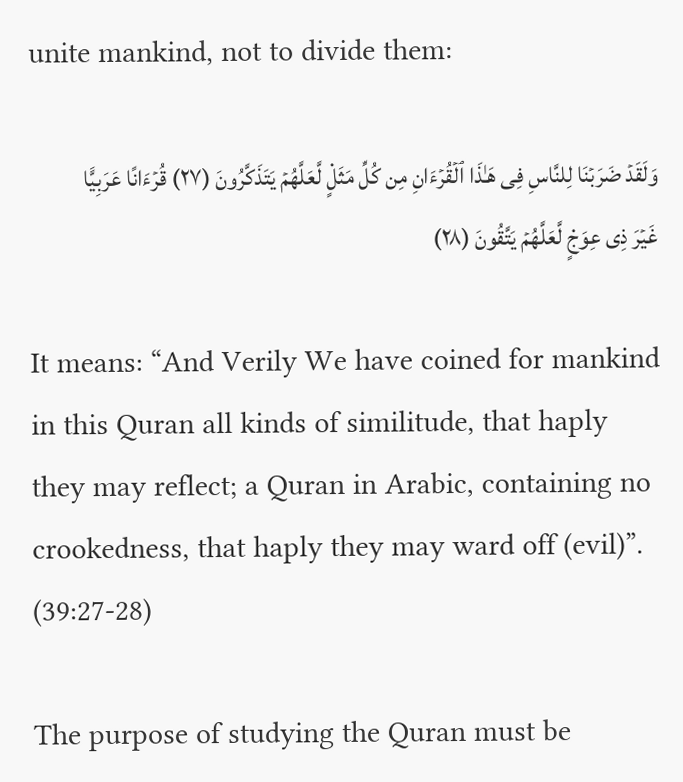unite mankind, not to divide them:

وَلَقَدۡ ضَرَبۡنَا لِلنَّاسِ فِى هَـٰذَا ٱلۡقُرۡءَانِ مِن كُلِّ مَثَلٍ۬ لَّعَلَّهُمۡ يَتَذَكَّرُونَ (٢٧) قُرۡءَانًا عَرَبِيًّا غَيۡرَ ذِى عِوَجٍ۬ لَّعَلَّهُمۡ يَتَّقُونَ (٢٨)

It means: “And Verily We have coined for mankind in this Quran all kinds of similitude, that haply they may reflect; a Quran in Arabic, containing no crookedness, that haply they may ward off (evil)”. (39:27-28)

The purpose of studying the Quran must be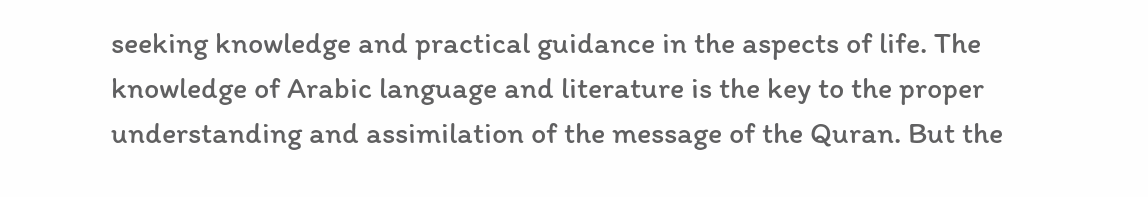seeking knowledge and practical guidance in the aspects of life. The knowledge of Arabic language and literature is the key to the proper understanding and assimilation of the message of the Quran. But the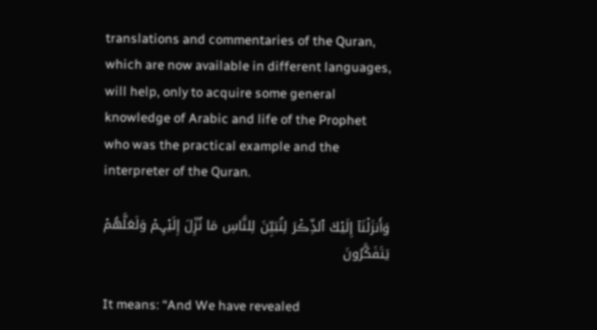translations and commentaries of the Quran, which are now available in different languages, will help, only to acquire some general knowledge of Arabic and life of the Prophet who was the practical example and the interpreter of the Quran.

وَأَنزَلۡنَآ إِلَيۡكَ ٱلذِّڪۡرَ لِتُبَيِّنَ لِلنَّاسِ مَا نُزِّلَ إِلَيۡہِمۡ وَلَعَلَّهُمۡ يَتَفَكَّرُونَ

It means: “And We have revealed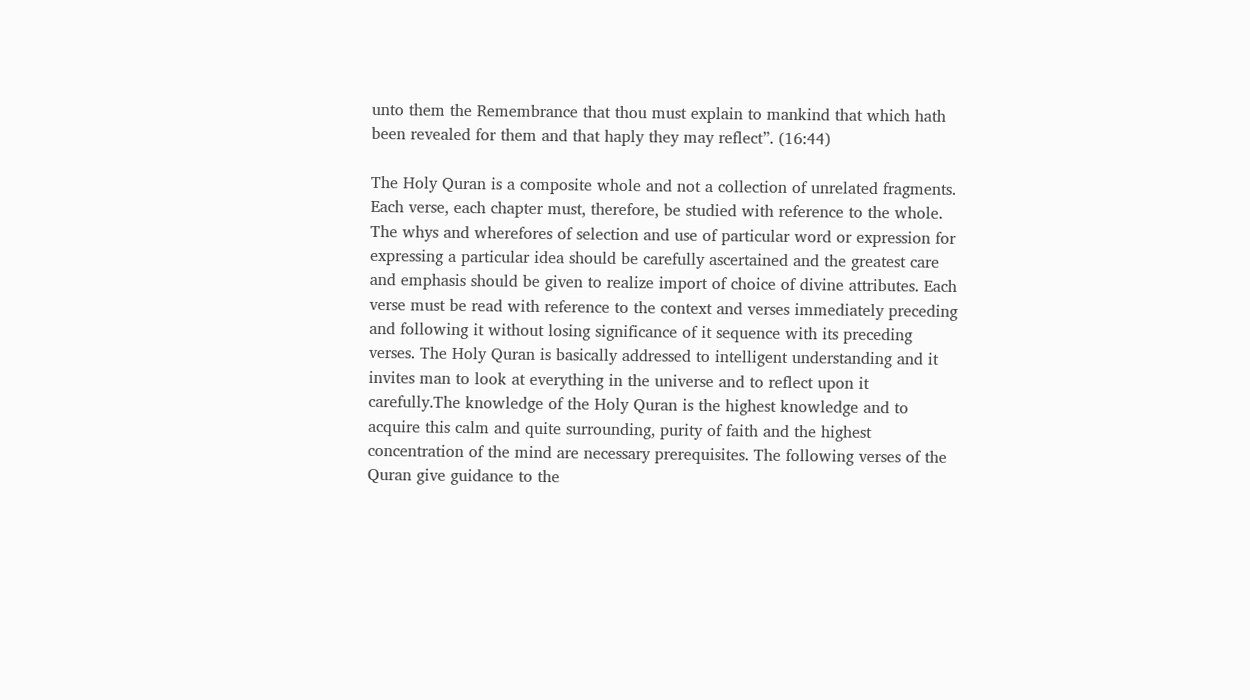unto them the Remembrance that thou must explain to mankind that which hath been revealed for them and that haply they may reflect”. (16:44)

The Holy Quran is a composite whole and not a collection of unrelated fragments. Each verse, each chapter must, therefore, be studied with reference to the whole. The whys and wherefores of selection and use of particular word or expression for expressing a particular idea should be carefully ascertained and the greatest care and emphasis should be given to realize import of choice of divine attributes. Each verse must be read with reference to the context and verses immediately preceding and following it without losing significance of it sequence with its preceding verses. The Holy Quran is basically addressed to intelligent understanding and it invites man to look at everything in the universe and to reflect upon it carefully.The knowledge of the Holy Quran is the highest knowledge and to acquire this calm and quite surrounding, purity of faith and the highest concentration of the mind are necessary prerequisites. The following verses of the Quran give guidance to the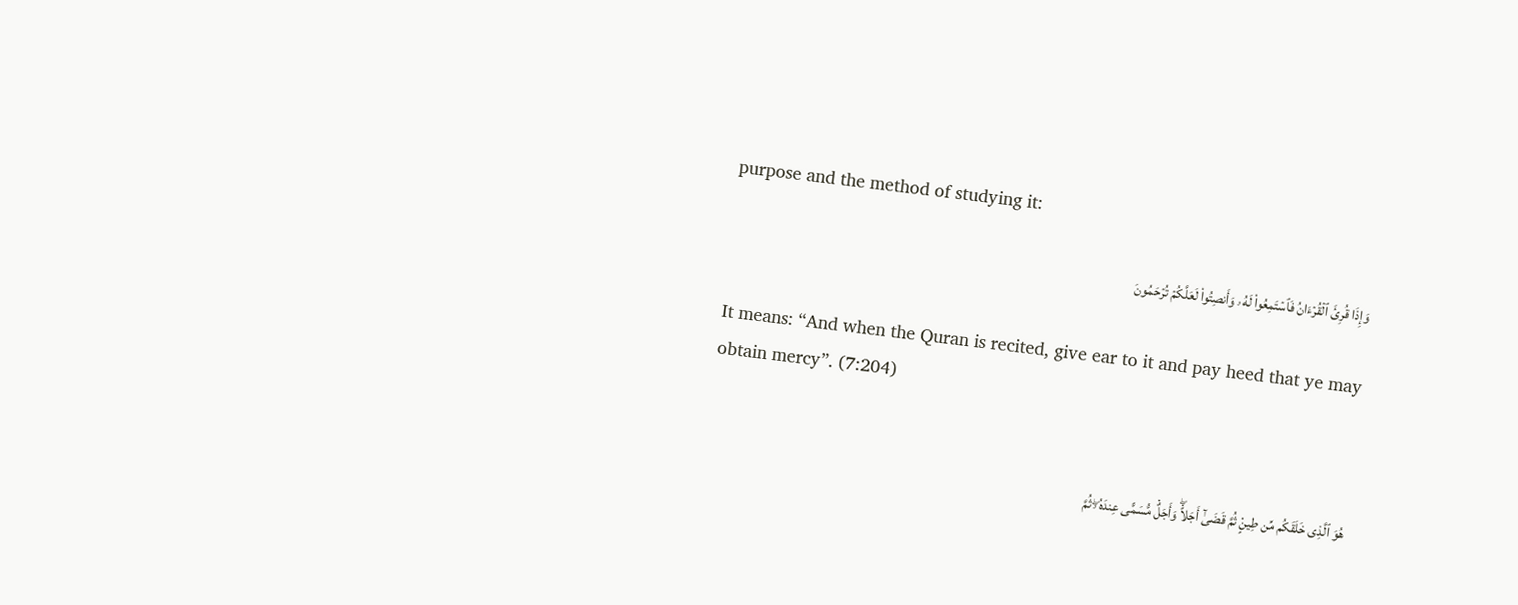purpose and the method of studying it:

وَإِذَا قُرِئَ ٱلۡقُرۡءَانُ فَٱسۡتَمِعُواْ لَهُ ۥ وَأَنصِتُواْ لَعَلَّكُمۡ تُرۡحَمُونَ

It means: “And when the Quran is recited, give ear to it and pay heed that ye may obtain mercy”. (7:204)


هُوَ ٱلَّذِى خَلَقَكُم مِّن طِينٍ۬ ثُمَّ قَضَىٰٓ أَجَلاً۬‌ۖ وَأَجَلٌ۬ مُّسَمًّى عِندَهُ ۥ‌ۖ ثُمَّ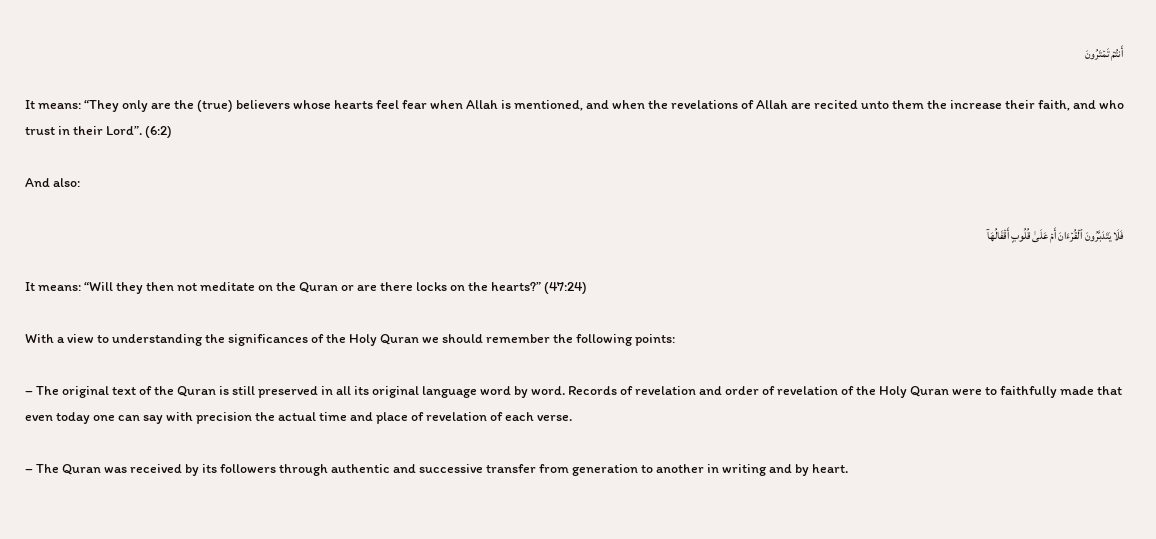أَنتُمۡ تَمۡتَرُونَ

It means: “They only are the (true) believers whose hearts feel fear when Allah is mentioned, and when the revelations of Allah are recited unto them the increase their faith, and who trust in their Lord”. (6:2)

And also:

فَلَا يَتَدَبَّرُونَ ٱلۡقُرۡءَانَ أَمۡ عَلَىٰ قُلُوبٍ أَقۡفَالُهَآ

It means: “Will they then not meditate on the Quran or are there locks on the hearts?” (47:24)

With a view to understanding the significances of the Holy Quran we should remember the following points:

– The original text of the Quran is still preserved in all its original language word by word. Records of revelation and order of revelation of the Holy Quran were to faithfully made that even today one can say with precision the actual time and place of revelation of each verse.

– The Quran was received by its followers through authentic and successive transfer from generation to another in writing and by heart.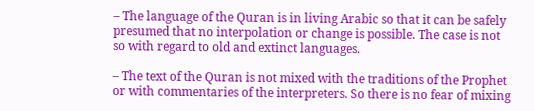– The language of the Quran is in living Arabic so that it can be safely presumed that no interpolation or change is possible. The case is not so with regard to old and extinct languages.

– The text of the Quran is not mixed with the traditions of the Prophet or with commentaries of the interpreters. So there is no fear of mixing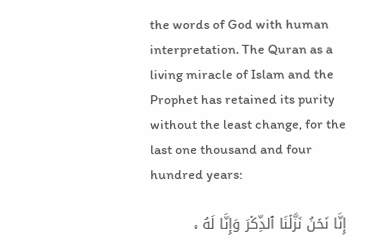the words of God with human interpretation. The Quran as a living miracle of Islam and the Prophet has retained its purity without the least change, for the last one thousand and four hundred years:

إِنَّا نَحۡنُ نَزَّلۡنَا ٱلذِّكۡرَ وَإِنَّا لَهُ ۥ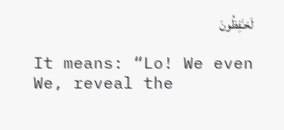لَحَـٰفِظُونَ

It means: “Lo! We even We, reveal the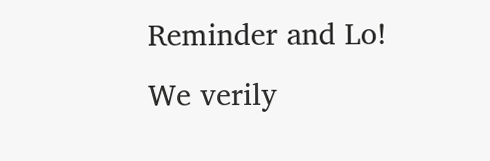Reminder and Lo! We verily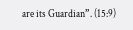are its Guardian”. (15:9)